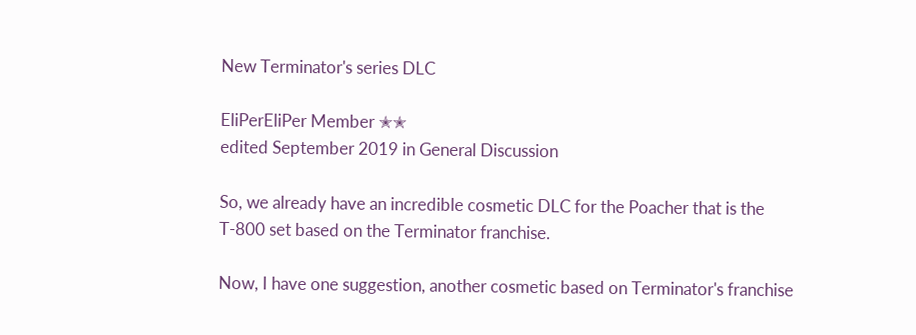New Terminator's series DLC

EliPerEliPer Member ✭✭
edited September 2019 in General Discussion

So, we already have an incredible cosmetic DLC for the Poacher that is the T-800 set based on the Terminator franchise.

Now, I have one suggestion, another cosmetic based on Terminator's franchise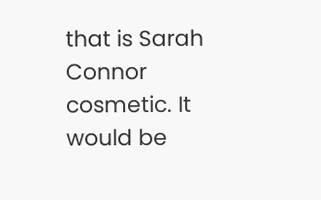that is Sarah Connor cosmetic. It would be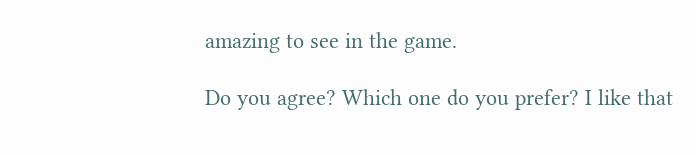amazing to see in the game.

Do you agree? Which one do you prefer? I like that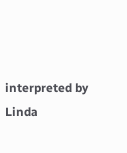interpreted by Linda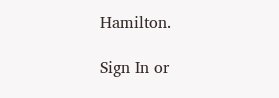Hamilton.

Sign In or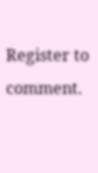Register to comment.